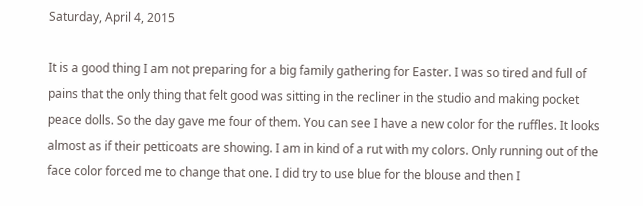Saturday, April 4, 2015

It is a good thing I am not preparing for a big family gathering for Easter. I was so tired and full of pains that the only thing that felt good was sitting in the recliner in the studio and making pocket peace dolls. So the day gave me four of them. You can see I have a new color for the ruffles. It looks almost as if their petticoats are showing. I am in kind of a rut with my colors. Only running out of the face color forced me to change that one. I did try to use blue for the blouse and then I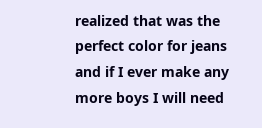realized that was the perfect color for jeans and if I ever make any more boys I will need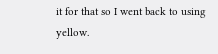it for that so I went back to using yellow.